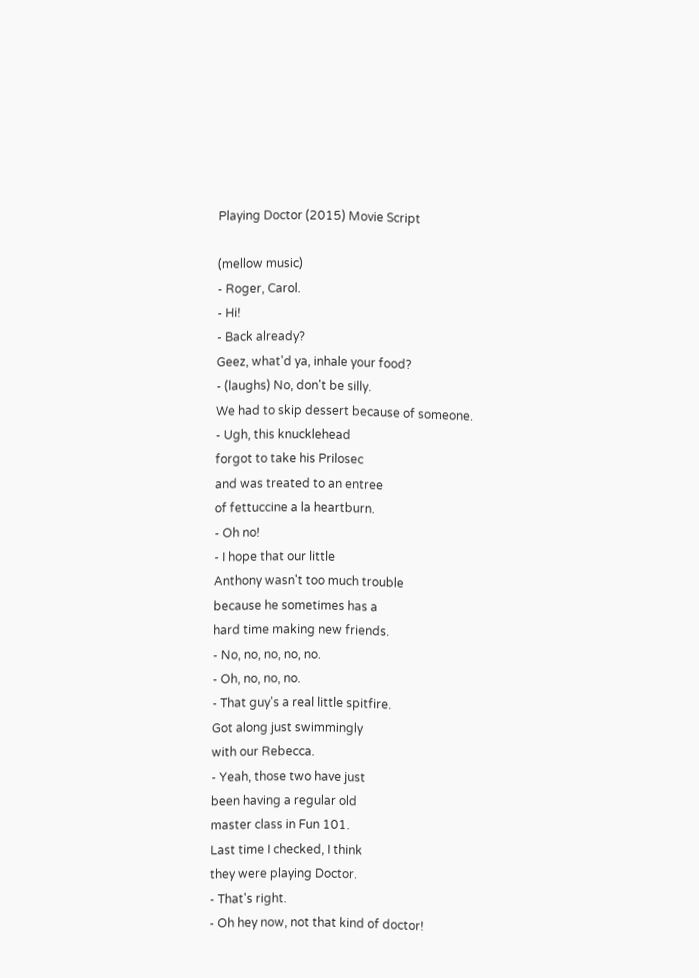Playing Doctor (2015) Movie Script

(mellow music)
- Roger, Carol.
- Hi!
- Back already?
Geez, what'd ya, inhale your food?
- (laughs) No, don't be silly.
We had to skip dessert because of someone.
- Ugh, this knucklehead
forgot to take his Prilosec
and was treated to an entree
of fettuccine a la heartburn.
- Oh no!
- I hope that our little
Anthony wasn't too much trouble
because he sometimes has a
hard time making new friends.
- No, no, no, no, no.
- Oh, no, no, no.
- That guy's a real little spitfire.
Got along just swimmingly
with our Rebecca.
- Yeah, those two have just
been having a regular old
master class in Fun 101.
Last time I checked, I think
they were playing Doctor.
- That's right.
- Oh hey now, not that kind of doctor!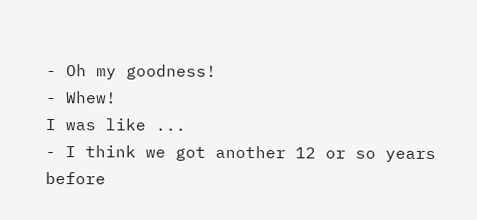- Oh my goodness!
- Whew!
I was like ...
- I think we got another 12 or so years
before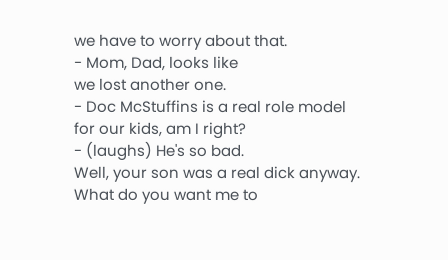we have to worry about that.
- Mom, Dad, looks like
we lost another one.
- Doc McStuffins is a real role model
for our kids, am I right?
- (laughs) He's so bad.
Well, your son was a real dick anyway.
What do you want me to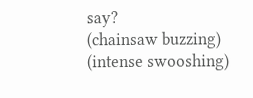say?
(chainsaw buzzing)
(intense swooshing)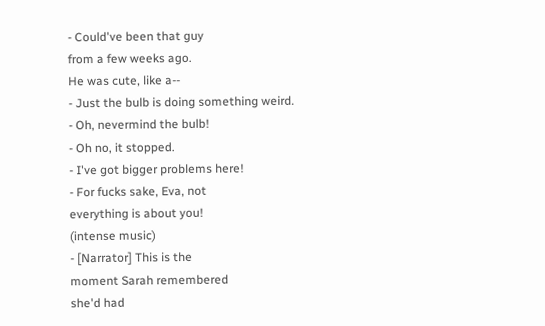- Could've been that guy
from a few weeks ago.
He was cute, like a--
- Just the bulb is doing something weird.
- Oh, nevermind the bulb!
- Oh no, it stopped.
- I've got bigger problems here!
- For fucks sake, Eva, not
everything is about you!
(intense music)
- [Narrator] This is the
moment Sarah remembered
she'd had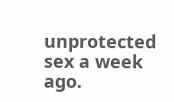unprotected sex a week ago.